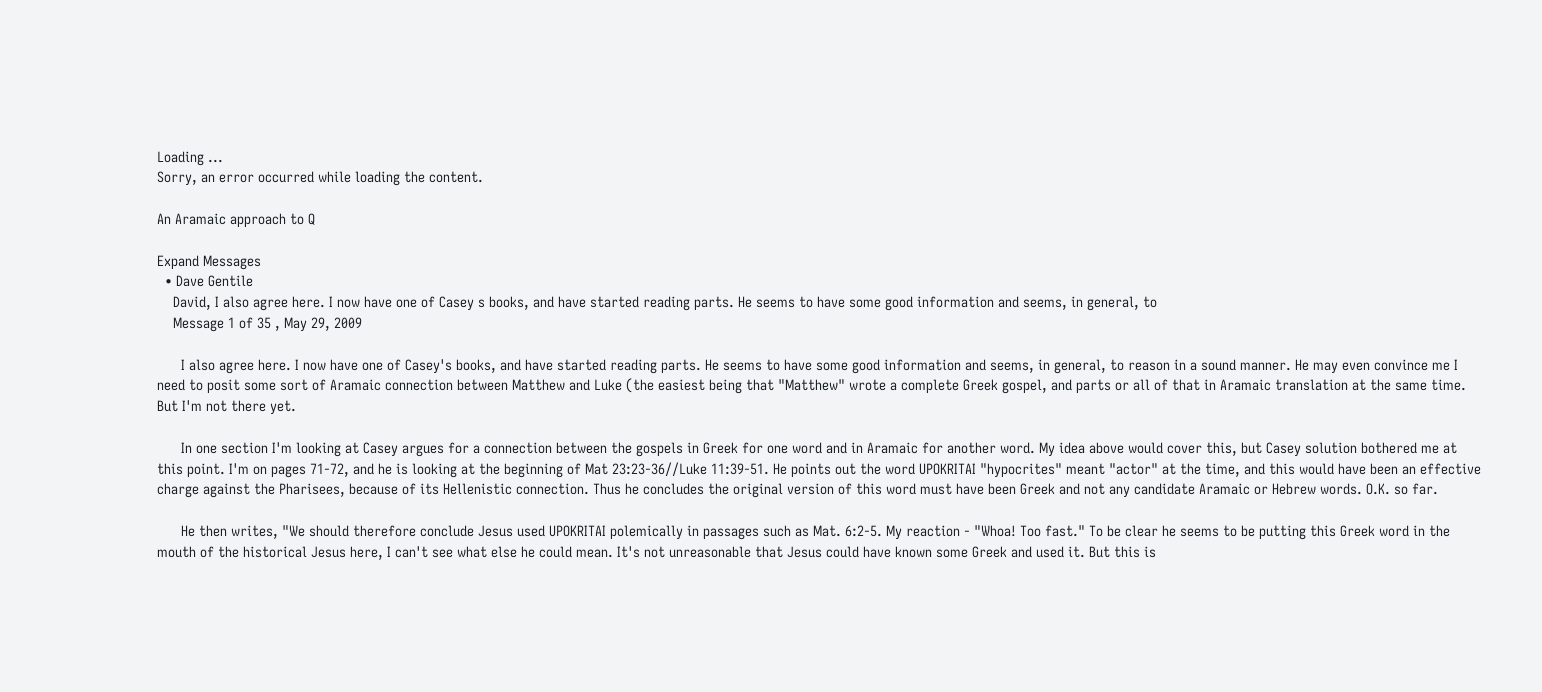Loading ...
Sorry, an error occurred while loading the content.

An Aramaic approach to Q

Expand Messages
  • Dave Gentile
    David, I also agree here. I now have one of Casey s books, and have started reading parts. He seems to have some good information and seems, in general, to
    Message 1 of 35 , May 29, 2009

      I also agree here. I now have one of Casey's books, and have started reading parts. He seems to have some good information and seems, in general, to reason in a sound manner. He may even convince me I need to posit some sort of Aramaic connection between Matthew and Luke (the easiest being that "Matthew" wrote a complete Greek gospel, and parts or all of that in Aramaic translation at the same time. But I'm not there yet.

      In one section I'm looking at Casey argues for a connection between the gospels in Greek for one word and in Aramaic for another word. My idea above would cover this, but Casey solution bothered me at this point. I'm on pages 71-72, and he is looking at the beginning of Mat 23:23-36//Luke 11:39-51. He points out the word UPOKRITAI "hypocrites" meant "actor" at the time, and this would have been an effective charge against the Pharisees, because of its Hellenistic connection. Thus he concludes the original version of this word must have been Greek and not any candidate Aramaic or Hebrew words. O.K. so far.

      He then writes, "We should therefore conclude Jesus used UPOKRITAI polemically in passages such as Mat. 6:2-5. My reaction - "Whoa! Too fast." To be clear he seems to be putting this Greek word in the mouth of the historical Jesus here, I can't see what else he could mean. It's not unreasonable that Jesus could have known some Greek and used it. But this is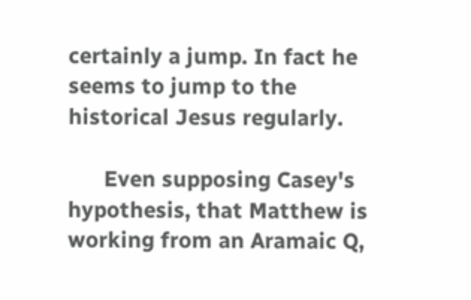certainly a jump. In fact he seems to jump to the historical Jesus regularly.

      Even supposing Casey's hypothesis, that Matthew is working from an Aramaic Q,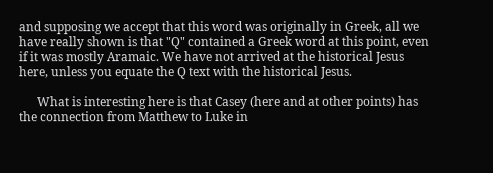and supposing we accept that this word was originally in Greek, all we have really shown is that "Q" contained a Greek word at this point, even if it was mostly Aramaic. We have not arrived at the historical Jesus here, unless you equate the Q text with the historical Jesus.

      What is interesting here is that Casey (here and at other points) has the connection from Matthew to Luke in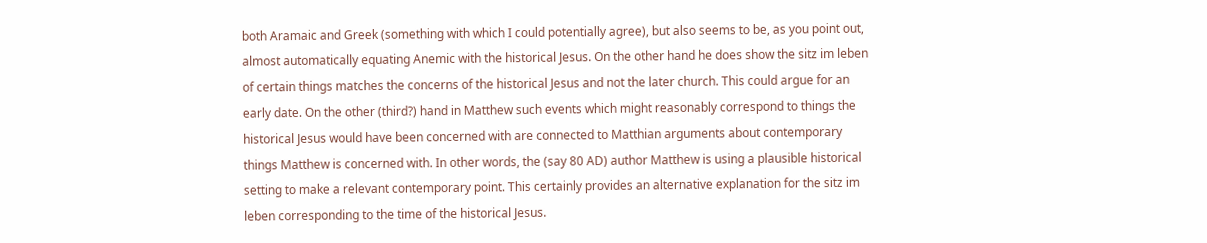both Aramaic and Greek (something with which I could potentially agree), but also seems to be, as you point out, almost automatically equating Anemic with the historical Jesus. On the other hand he does show the sitz im leben of certain things matches the concerns of the historical Jesus and not the later church. This could argue for an early date. On the other (third?) hand in Matthew such events which might reasonably correspond to things the historical Jesus would have been concerned with are connected to Matthian arguments about contemporary things Matthew is concerned with. In other words, the (say 80 AD) author Matthew is using a plausible historical setting to make a relevant contemporary point. This certainly provides an alternative explanation for the sitz im leben corresponding to the time of the historical Jesus.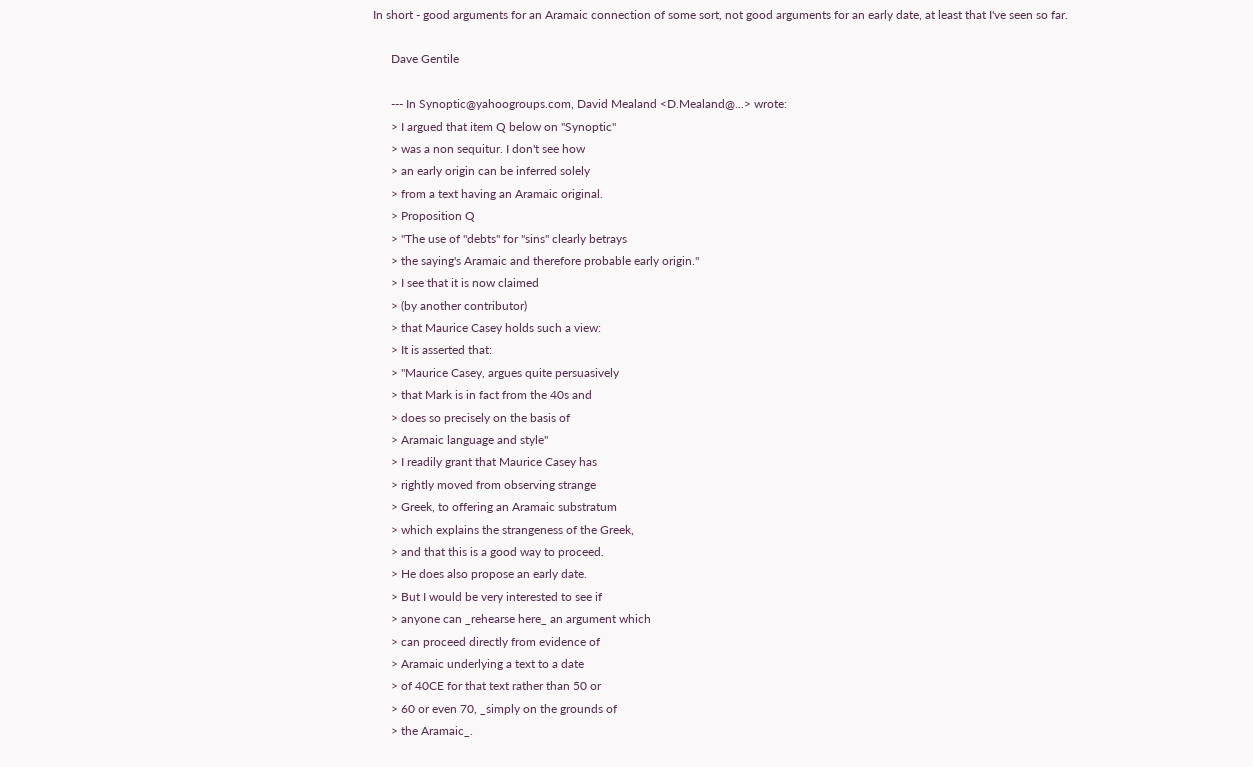In short - good arguments for an Aramaic connection of some sort, not good arguments for an early date, at least that I've seen so far.

      Dave Gentile

      --- In Synoptic@yahoogroups.com, David Mealand <D.Mealand@...> wrote:
      > I argued that item Q below on "Synoptic"
      > was a non sequitur. I don't see how
      > an early origin can be inferred solely
      > from a text having an Aramaic original.
      > Proposition Q
      > "The use of "debts" for "sins" clearly betrays
      > the saying's Aramaic and therefore probable early origin."
      > I see that it is now claimed
      > (by another contributor)
      > that Maurice Casey holds such a view:
      > It is asserted that:
      > "Maurice Casey, argues quite persuasively
      > that Mark is in fact from the 40s and
      > does so precisely on the basis of
      > Aramaic language and style"
      > I readily grant that Maurice Casey has
      > rightly moved from observing strange
      > Greek, to offering an Aramaic substratum
      > which explains the strangeness of the Greek,
      > and that this is a good way to proceed.
      > He does also propose an early date.
      > But I would be very interested to see if
      > anyone can _rehearse here_ an argument which
      > can proceed directly from evidence of
      > Aramaic underlying a text to a date
      > of 40CE for that text rather than 50 or
      > 60 or even 70, _simply on the grounds of
      > the Aramaic_.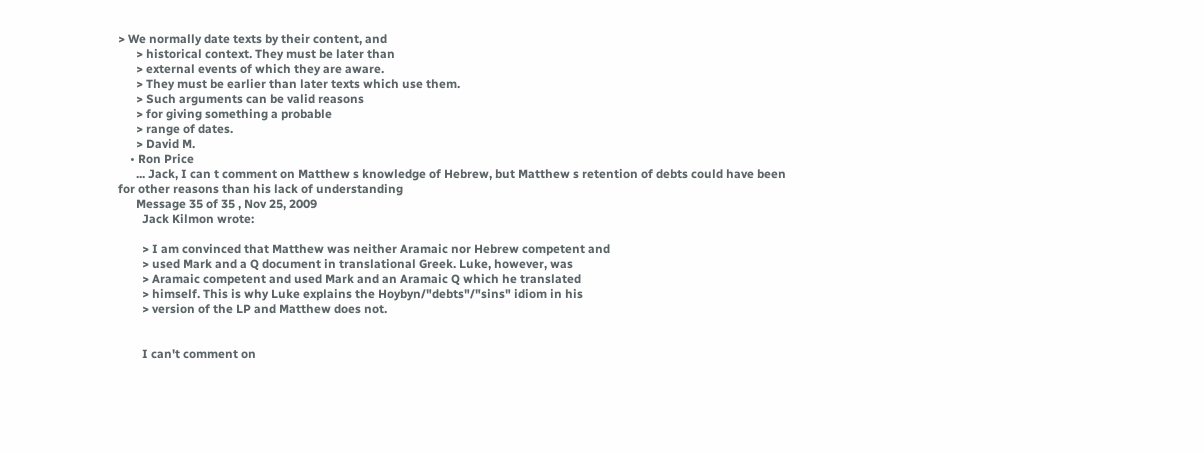> We normally date texts by their content, and
      > historical context. They must be later than
      > external events of which they are aware.
      > They must be earlier than later texts which use them.
      > Such arguments can be valid reasons
      > for giving something a probable
      > range of dates.
      > David M.
    • Ron Price
      ... Jack, I can t comment on Matthew s knowledge of Hebrew, but Matthew s retention of debts could have been for other reasons than his lack of understanding
      Message 35 of 35 , Nov 25, 2009
        Jack Kilmon wrote:

        > I am convinced that Matthew was neither Aramaic nor Hebrew competent and
        > used Mark and a Q document in translational Greek. Luke, however, was
        > Aramaic competent and used Mark and an Aramaic Q which he translated
        > himself. This is why Luke explains the Hoybyn/"debts"/"sins" idiom in his
        > version of the LP and Matthew does not.


        I can't comment on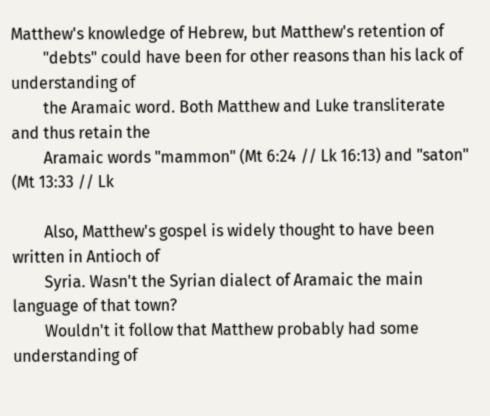Matthew's knowledge of Hebrew, but Matthew's retention of
        "debts" could have been for other reasons than his lack of understanding of
        the Aramaic word. Both Matthew and Luke transliterate and thus retain the
        Aramaic words "mammon" (Mt 6:24 // Lk 16:13) and "saton" (Mt 13:33 // Lk

        Also, Matthew's gospel is widely thought to have been written in Antioch of
        Syria. Wasn't the Syrian dialect of Aramaic the main language of that town?
        Wouldn't it follow that Matthew probably had some understanding of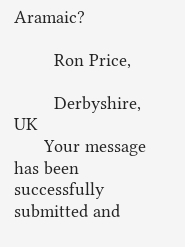Aramaic?

        Ron Price,

        Derbyshire, UK
      Your message has been successfully submitted and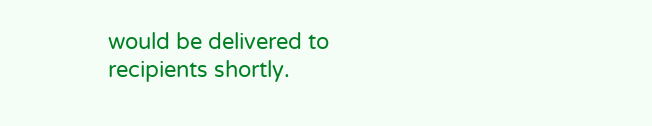would be delivered to recipients shortly.